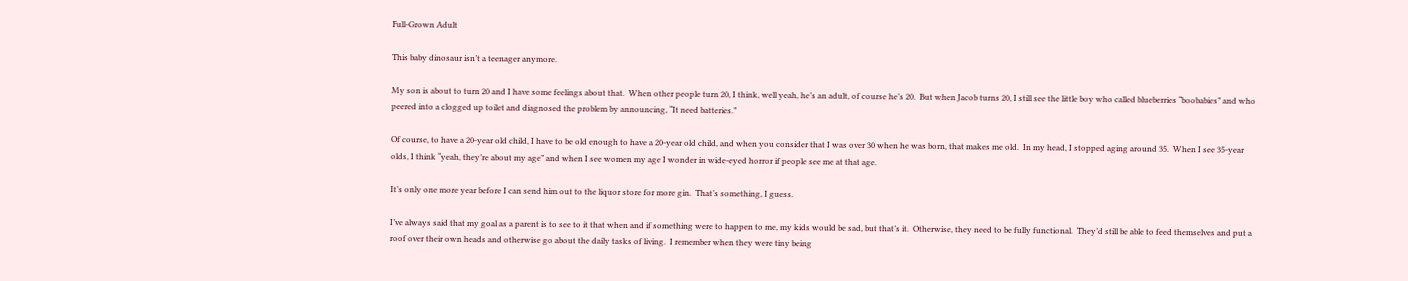Full-Grown Adult

This baby dinosaur isn’t a teenager anymore.

My son is about to turn 20 and I have some feelings about that.  When other people turn 20, I think, well yeah, he’s an adult, of course he’s 20.  But when Jacob turns 20, I still see the little boy who called blueberries “boobabies” and who peered into a clogged up toilet and diagnosed the problem by announcing, “It need batteries.”

Of course, to have a 20-year old child, I have to be old enough to have a 20-year old child, and when you consider that I was over 30 when he was born, that makes me old.  In my head, I stopped aging around 35.  When I see 35-year olds, I think “yeah, they’re about my age” and when I see women my age I wonder in wide-eyed horror if people see me at that age.

It’s only one more year before I can send him out to the liquor store for more gin.  That’s something, I guess.

I’ve always said that my goal as a parent is to see to it that when and if something were to happen to me, my kids would be sad, but that’s it.  Otherwise, they need to be fully functional.  They’d still be able to feed themselves and put a roof over their own heads and otherwise go about the daily tasks of living.  I remember when they were tiny being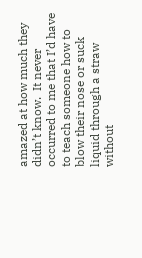amazed at how much they didn’t know.  It never occurred to me that I’d have to teach someone how to blow their nose or suck liquid through a straw without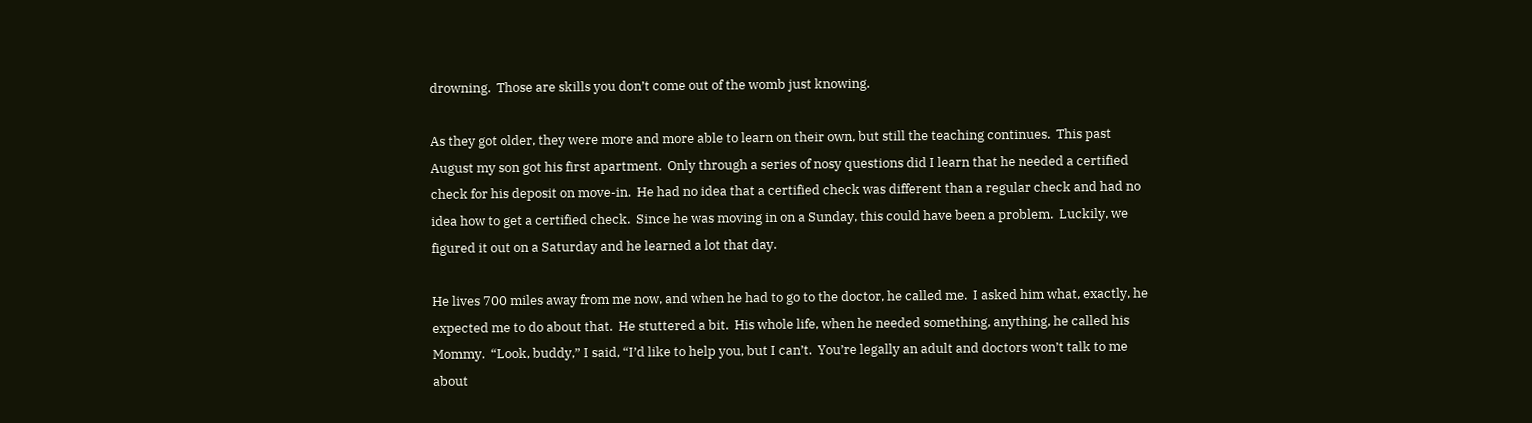drowning.  Those are skills you don’t come out of the womb just knowing.

As they got older, they were more and more able to learn on their own, but still the teaching continues.  This past August my son got his first apartment.  Only through a series of nosy questions did I learn that he needed a certified check for his deposit on move-in.  He had no idea that a certified check was different than a regular check and had no idea how to get a certified check.  Since he was moving in on a Sunday, this could have been a problem.  Luckily, we figured it out on a Saturday and he learned a lot that day.

He lives 700 miles away from me now, and when he had to go to the doctor, he called me.  I asked him what, exactly, he expected me to do about that.  He stuttered a bit.  His whole life, when he needed something, anything, he called his Mommy.  “Look, buddy,” I said, “I’d like to help you, but I can’t.  You’re legally an adult and doctors won’t talk to me about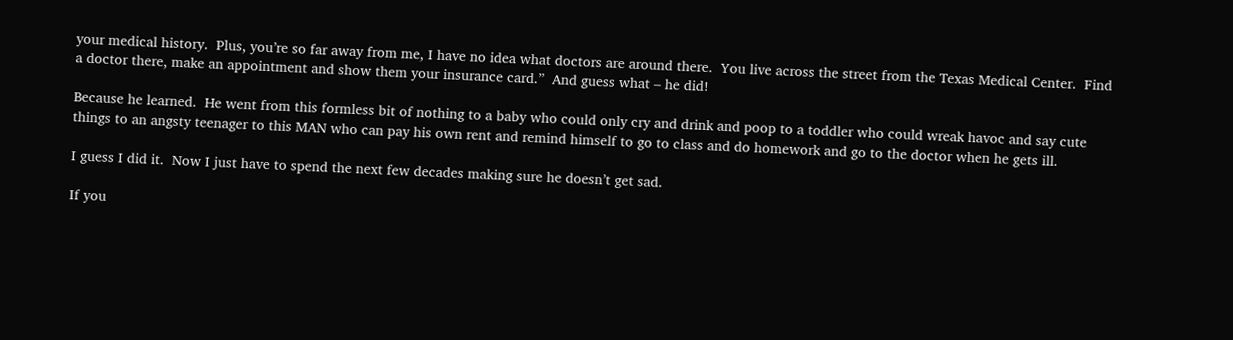your medical history.  Plus, you’re so far away from me, I have no idea what doctors are around there.  You live across the street from the Texas Medical Center.  Find a doctor there, make an appointment and show them your insurance card.”  And guess what – he did!

Because he learned.  He went from this formless bit of nothing to a baby who could only cry and drink and poop to a toddler who could wreak havoc and say cute things to an angsty teenager to this MAN who can pay his own rent and remind himself to go to class and do homework and go to the doctor when he gets ill.

I guess I did it.  Now I just have to spend the next few decades making sure he doesn’t get sad.

If you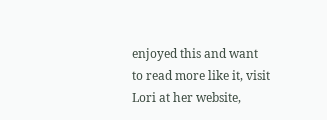enjoyed this and want to read more like it, visit Lori at her website,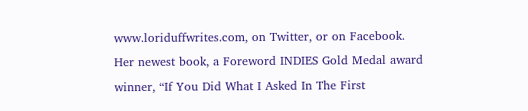www.loriduffwrites.com, on Twitter, or on Facebook.   Her newest book, a Foreword INDIES Gold Medal award winner, “If You Did What I Asked In The First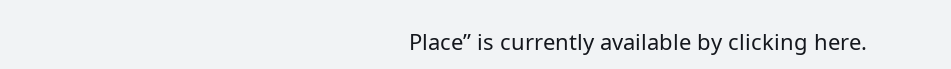Place” is currently available by clicking here.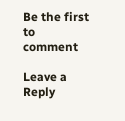Be the first to comment

Leave a Reply